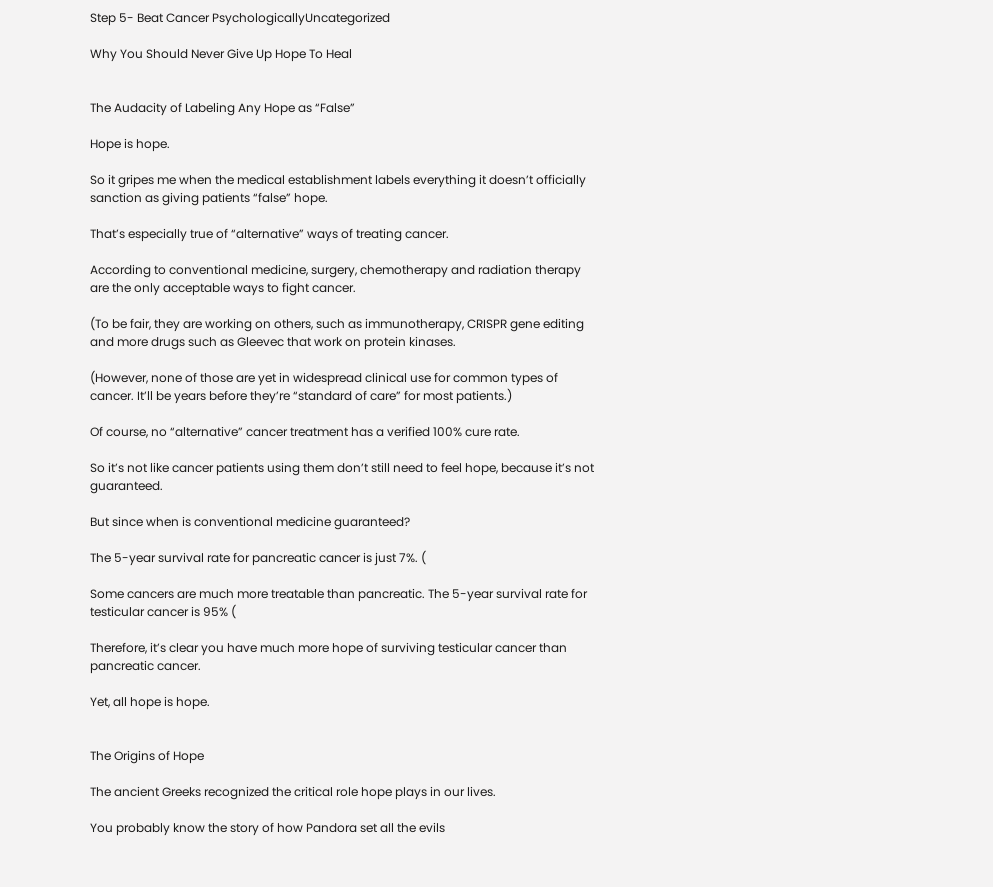Step 5- Beat Cancer PsychologicallyUncategorized

Why You Should Never Give Up Hope To Heal


The Audacity of Labeling Any Hope as “False”

Hope is hope.

So it gripes me when the medical establishment labels everything it doesn’t officially sanction as giving patients “false” hope.

That’s especially true of “alternative” ways of treating cancer.

According to conventional medicine, surgery, chemotherapy and radiation therapy are the only acceptable ways to fight cancer.

(To be fair, they are working on others, such as immunotherapy, CRISPR gene editing and more drugs such as Gleevec that work on protein kinases.

(However, none of those are yet in widespread clinical use for common types of cancer. It’ll be years before they’re “standard of care” for most patients.)

Of course, no “alternative” cancer treatment has a verified 100% cure rate.

So it’s not like cancer patients using them don’t still need to feel hope, because it’s not guaranteed.

But since when is conventional medicine guaranteed?

The 5-year survival rate for pancreatic cancer is just 7%. (

Some cancers are much more treatable than pancreatic. The 5-year survival rate for testicular cancer is 95% (

Therefore, it’s clear you have much more hope of surviving testicular cancer than pancreatic cancer.

Yet, all hope is hope.


The Origins of Hope

The ancient Greeks recognized the critical role hope plays in our lives.

You probably know the story of how Pandora set all the evils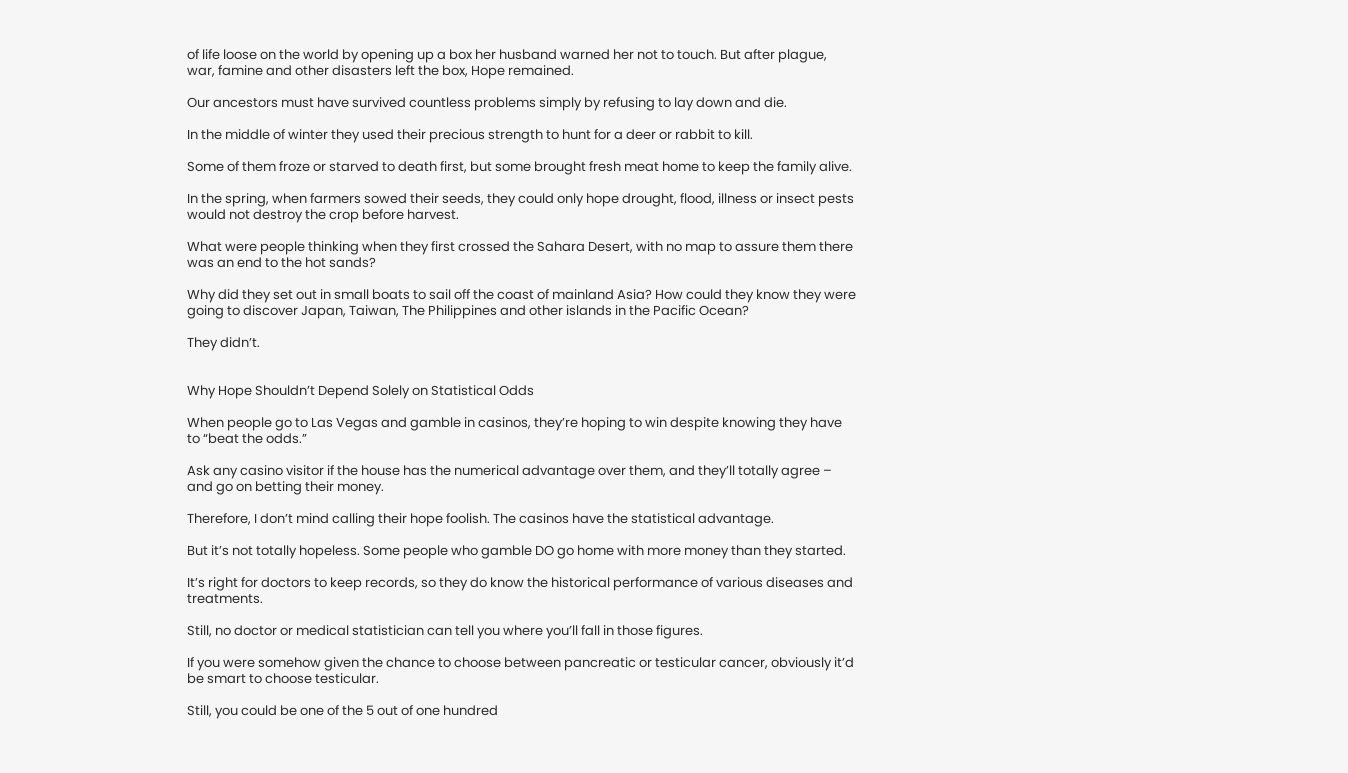of life loose on the world by opening up a box her husband warned her not to touch. But after plague, war, famine and other disasters left the box, Hope remained.

Our ancestors must have survived countless problems simply by refusing to lay down and die.

In the middle of winter they used their precious strength to hunt for a deer or rabbit to kill.

Some of them froze or starved to death first, but some brought fresh meat home to keep the family alive.

In the spring, when farmers sowed their seeds, they could only hope drought, flood, illness or insect pests would not destroy the crop before harvest.

What were people thinking when they first crossed the Sahara Desert, with no map to assure them there was an end to the hot sands?

Why did they set out in small boats to sail off the coast of mainland Asia? How could they know they were going to discover Japan, Taiwan, The Philippines and other islands in the Pacific Ocean?

They didn’t.


Why Hope Shouldn’t Depend Solely on Statistical Odds

When people go to Las Vegas and gamble in casinos, they’re hoping to win despite knowing they have to “beat the odds.”

Ask any casino visitor if the house has the numerical advantage over them, and they’ll totally agree – and go on betting their money.

Therefore, I don’t mind calling their hope foolish. The casinos have the statistical advantage.

But it’s not totally hopeless. Some people who gamble DO go home with more money than they started.

It’s right for doctors to keep records, so they do know the historical performance of various diseases and treatments.

Still, no doctor or medical statistician can tell you where you’ll fall in those figures.

If you were somehow given the chance to choose between pancreatic or testicular cancer, obviously it’d be smart to choose testicular.

Still, you could be one of the 5 out of one hundred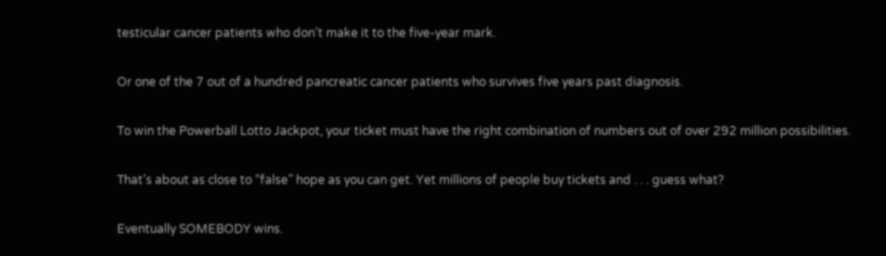testicular cancer patients who don’t make it to the five-year mark.

Or one of the 7 out of a hundred pancreatic cancer patients who survives five years past diagnosis.

To win the Powerball Lotto Jackpot, your ticket must have the right combination of numbers out of over 292 million possibilities.

That’s about as close to “false” hope as you can get. Yet millions of people buy tickets and . . . guess what?

Eventually SOMEBODY wins.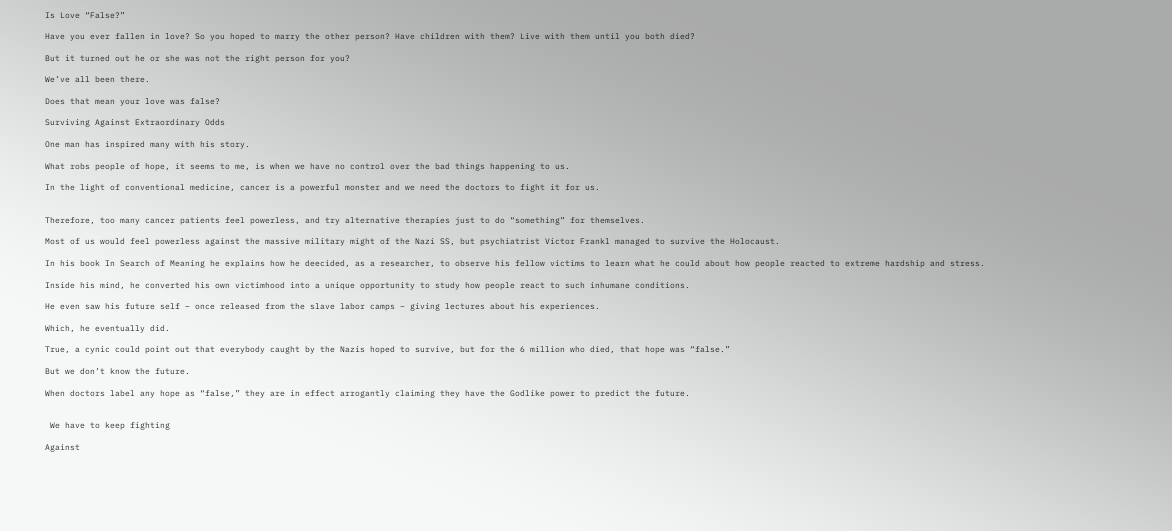Is Love “False?”

Have you ever fallen in love? So you hoped to marry the other person? Have children with them? Live with them until you both died?

But it turned out he or she was not the right person for you?

We’ve all been there.

Does that mean your love was false?

Surviving Against Extraordinary Odds

One man has inspired many with his story.

What robs people of hope, it seems to me, is when we have no control over the bad things happening to us.

In the light of conventional medicine, cancer is a powerful monster and we need the doctors to fight it for us.


Therefore, too many cancer patients feel powerless, and try alternative therapies just to do “something” for themselves.

Most of us would feel powerless against the massive military might of the Nazi SS, but psychiatrist Victor Frankl managed to survive the Holocaust.

In his book In Search of Meaning he explains how he deecided, as a researcher, to observe his fellow victims to learn what he could about how people reacted to extreme hardship and stress.

Inside his mind, he converted his own victimhood into a unique opportunity to study how people react to such inhumane conditions.

He even saw his future self – once released from the slave labor camps – giving lectures about his experiences.

Which, he eventually did.

True, a cynic could point out that everybody caught by the Nazis hoped to survive, but for the 6 million who died, that hope was “false.”

But we don’t know the future.

When doctors label any hope as “false,” they are in effect arrogantly claiming they have the Godlike power to predict the future.


 We have to keep fighting

Against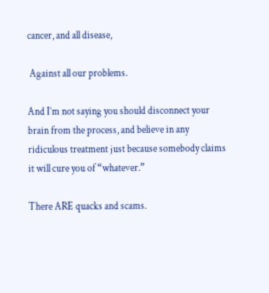cancer, and all disease,

 Against all our problems.

And I’m not saying you should disconnect your brain from the process, and believe in any ridiculous treatment just because somebody claims it will cure you of “whatever.”

There ARE quacks and scams.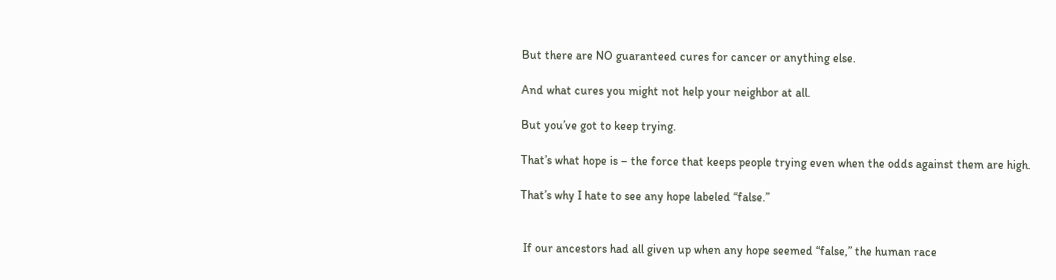But there are NO guaranteed cures for cancer or anything else.

And what cures you might not help your neighbor at all.

But you’ve got to keep trying.

That’s what hope is – the force that keeps people trying even when the odds against them are high.

That’s why I hate to see any hope labeled “false.”


 If our ancestors had all given up when any hope seemed “false,” the human race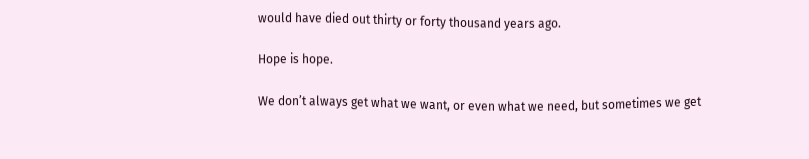would have died out thirty or forty thousand years ago.

Hope is hope.

We don’t always get what we want, or even what we need, but sometimes we get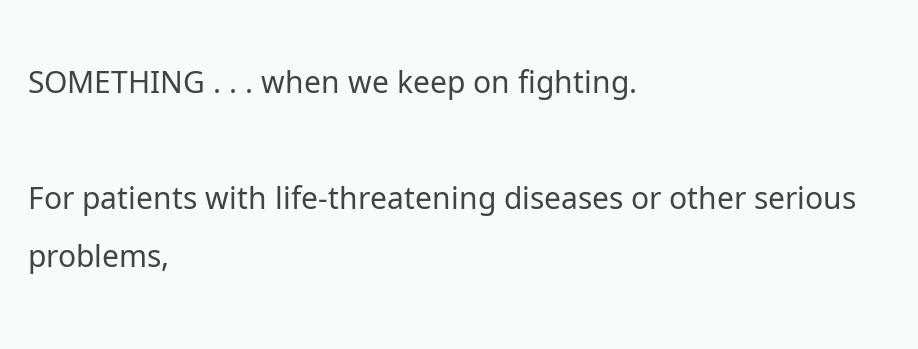SOMETHING . . . when we keep on fighting.

For patients with life-threatening diseases or other serious problems,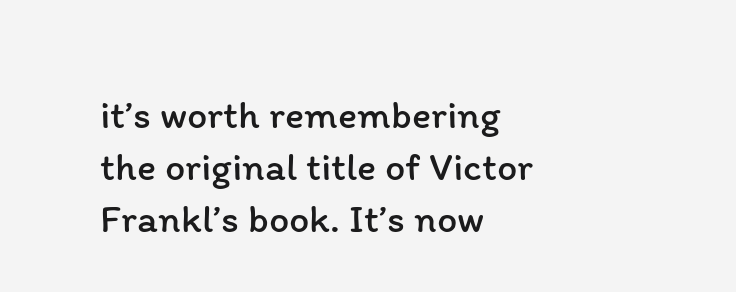it’s worth remembering the original title of Victor Frankl’s book. It’s now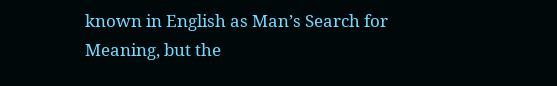known in English as Man’s Search for Meaning, but the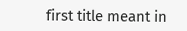first title meant in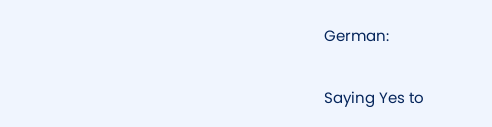German:

Saying Yes to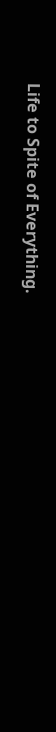Life to Spite of Everything.